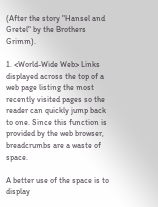(After the story "Hansel and Gretel" by the Brothers Grimm).

1. <World-Wide Web> Links displayed across the top of a web page listing the most recently visited pages so the reader can quickly jump back to one. Since this function is provided by the web browser, breadcrumbs are a waste of space.

A better use of the space is to display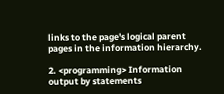links to the page's logical parent pages in the information hierarchy.

2. <programming> Information output by statements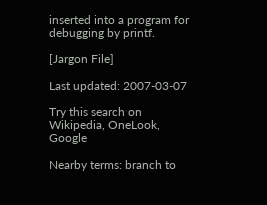inserted into a program for debugging by printf.

[Jargon File]

Last updated: 2007-03-07

Try this search on Wikipedia, OneLook, Google

Nearby terms: branch to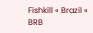Fishkill « Brazil « BRB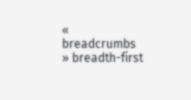« breadcrumbs » breadth-first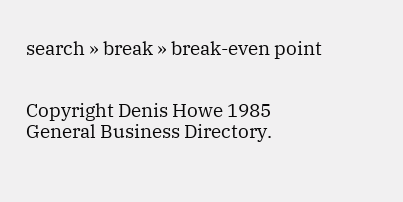search » break » break-even point


Copyright Denis Howe 1985 General Business Directory.